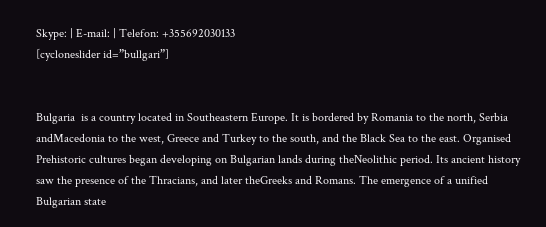Skype: | E-mail: | Telefon: +355692030133
[cycloneslider id=”bullgari”]


Bulgaria  is a country located in Southeastern Europe. It is bordered by Romania to the north, Serbia andMacedonia to the west, Greece and Turkey to the south, and the Black Sea to the east. Organised Prehistoric cultures began developing on Bulgarian lands during theNeolithic period. Its ancient history saw the presence of the Thracians, and later theGreeks and Romans. The emergence of a unified Bulgarian state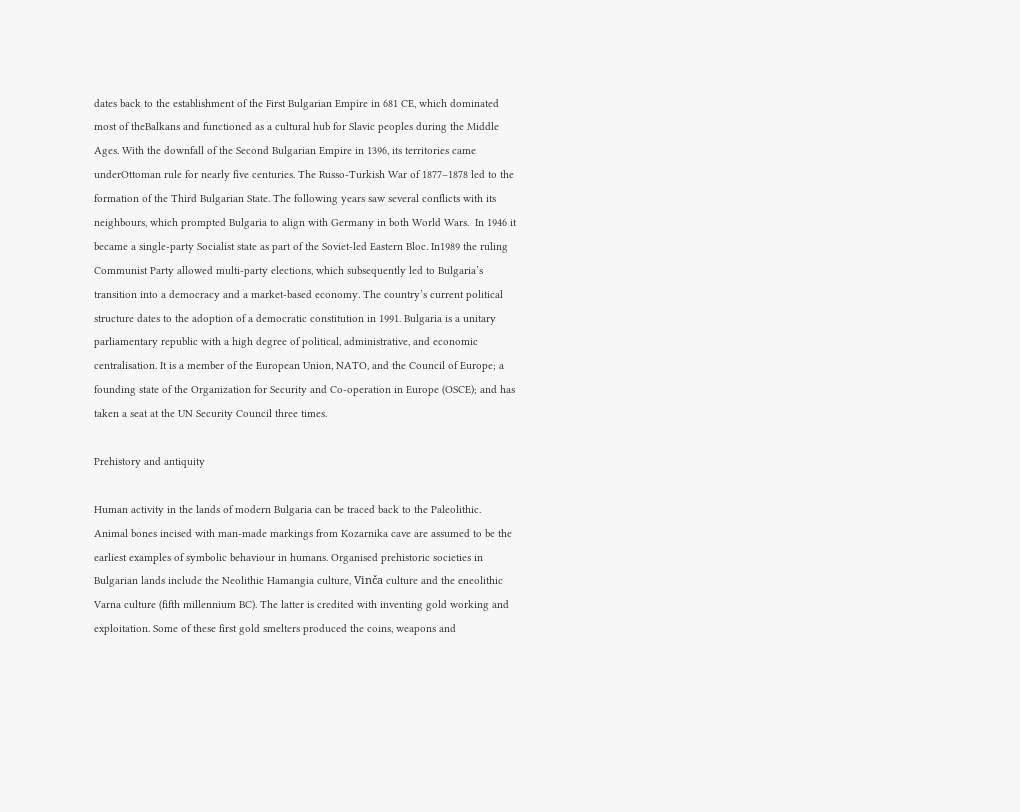dates back to the establishment of the First Bulgarian Empire in 681 CE, which dominated most of theBalkans and functioned as a cultural hub for Slavic peoples during the Middle Ages. With the downfall of the Second Bulgarian Empire in 1396, its territories came underOttoman rule for nearly five centuries. The Russo-Turkish War of 1877–1878 led to the formation of the Third Bulgarian State. The following years saw several conflicts with its neighbours, which prompted Bulgaria to align with Germany in both World Wars.  In 1946 it became a single-party Socialist state as part of the Soviet-led Eastern Bloc. In1989 the ruling Communist Party allowed multi-party elections, which subsequently led to Bulgaria’s transition into a democracy and a market-based economy. The country’s current political structure dates to the adoption of a democratic constitution in 1991. Bulgaria is a unitary parliamentary republic with a high degree of political, administrative, and economic centralisation. It is a member of the European Union, NATO, and the Council of Europe; a founding state of the Organization for Security and Co-operation in Europe (OSCE); and has taken a seat at the UN Security Council three times.

Prehistory and antiquity

Human activity in the lands of modern Bulgaria can be traced back to the Paleolithic. Animal bones incised with man-made markings from Kozarnika cave are assumed to be the earliest examples of symbolic behaviour in humans. Organised prehistoric societies in Bulgarian lands include the Neolithic Hamangia culture, Vinča culture and the eneolithic Varna culture (fifth millennium BC). The latter is credited with inventing gold working and exploitation. Some of these first gold smelters produced the coins, weapons and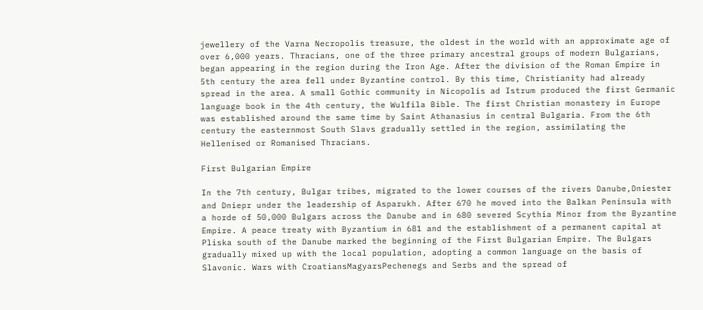jewellery of the Varna Necropolis treasure, the oldest in the world with an approximate age of over 6,000 years. Thracians, one of the three primary ancestral groups of modern Bulgarians, began appearing in the region during the Iron Age. After the division of the Roman Empire in 5th century the area fell under Byzantine control. By this time, Christianity had already spread in the area. A small Gothic community in Nicopolis ad Istrum produced the first Germanic language book in the 4th century, the Wulfila Bible. The first Christian monastery in Europe was established around the same time by Saint Athanasius in central Bulgaria. From the 6th century the easternmost South Slavs gradually settled in the region, assimilating the Hellenised or Romanised Thracians.

First Bulgarian Empire

In the 7th century, Bulgar tribes, migrated to the lower courses of the rivers Danube,Dniester and Dniepr under the leadership of Asparukh. After 670 he moved into the Balkan Peninsula with a horde of 50,000 Bulgars across the Danube and in 680 severed Scythia Minor from the Byzantine Empire. A peace treaty with Byzantium in 681 and the establishment of a permanent capital at Pliska south of the Danube marked the beginning of the First Bulgarian Empire. The Bulgars gradually mixed up with the local population, adopting a common language on the basis of Slavonic. Wars with CroatiansMagyarsPechenegs and Serbs and the spread of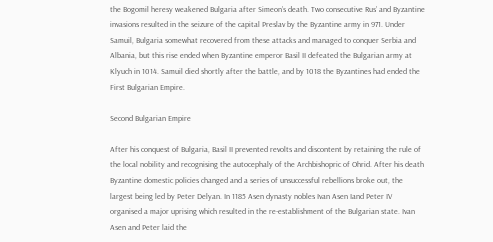the Bogomil heresy weakened Bulgaria after Simeon’s death. Two consecutive Rus’ and Byzantine invasions resulted in the seizure of the capital Preslav by the Byzantine army in 971. Under Samuil, Bulgaria somewhat recovered from these attacks and managed to conquer Serbia and Albania, but this rise ended when Byzantine emperor Basil II defeated the Bulgarian army at Klyuch in 1014. Samuil died shortly after the battle, and by 1018 the Byzantines had ended the First Bulgarian Empire.

Second Bulgarian Empire

After his conquest of Bulgaria, Basil II prevented revolts and discontent by retaining the rule of the local nobility and recognising the autocephaly of the Archbishopric of Ohrid. After his death Byzantine domestic policies changed and a series of unsuccessful rebellions broke out, the largest being led by Peter Delyan. In 1185 Asen dynasty nobles Ivan Asen Iand Peter IV organised a major uprising which resulted in the re-establishment of the Bulgarian state. Ivan Asen and Peter laid the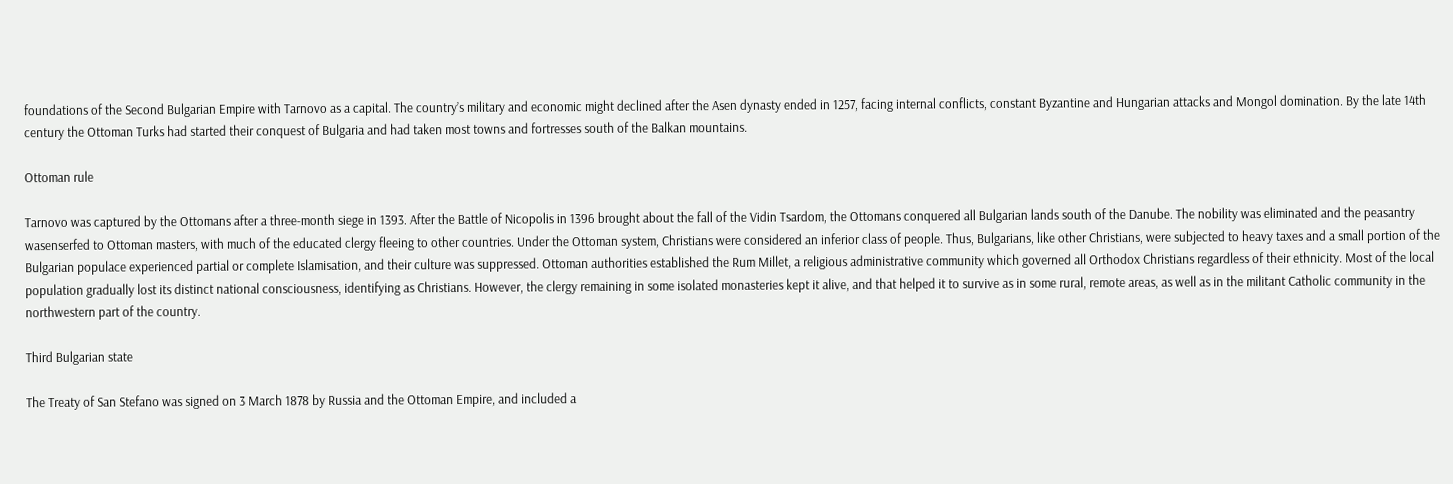foundations of the Second Bulgarian Empire with Tarnovo as a capital. The country’s military and economic might declined after the Asen dynasty ended in 1257, facing internal conflicts, constant Byzantine and Hungarian attacks and Mongol domination. By the late 14th century the Ottoman Turks had started their conquest of Bulgaria and had taken most towns and fortresses south of the Balkan mountains.

Ottoman rule

Tarnovo was captured by the Ottomans after a three-month siege in 1393. After the Battle of Nicopolis in 1396 brought about the fall of the Vidin Tsardom, the Ottomans conquered all Bulgarian lands south of the Danube. The nobility was eliminated and the peasantry wasenserfed to Ottoman masters, with much of the educated clergy fleeing to other countries. Under the Ottoman system, Christians were considered an inferior class of people. Thus, Bulgarians, like other Christians, were subjected to heavy taxes and a small portion of the Bulgarian populace experienced partial or complete Islamisation, and their culture was suppressed. Ottoman authorities established the Rum Millet, a religious administrative community which governed all Orthodox Christians regardless of their ethnicity. Most of the local population gradually lost its distinct national consciousness, identifying as Christians. However, the clergy remaining in some isolated monasteries kept it alive, and that helped it to survive as in some rural, remote areas, as well as in the militant Catholic community in the northwestern part of the country.

Third Bulgarian state

The Treaty of San Stefano was signed on 3 March 1878 by Russia and the Ottoman Empire, and included a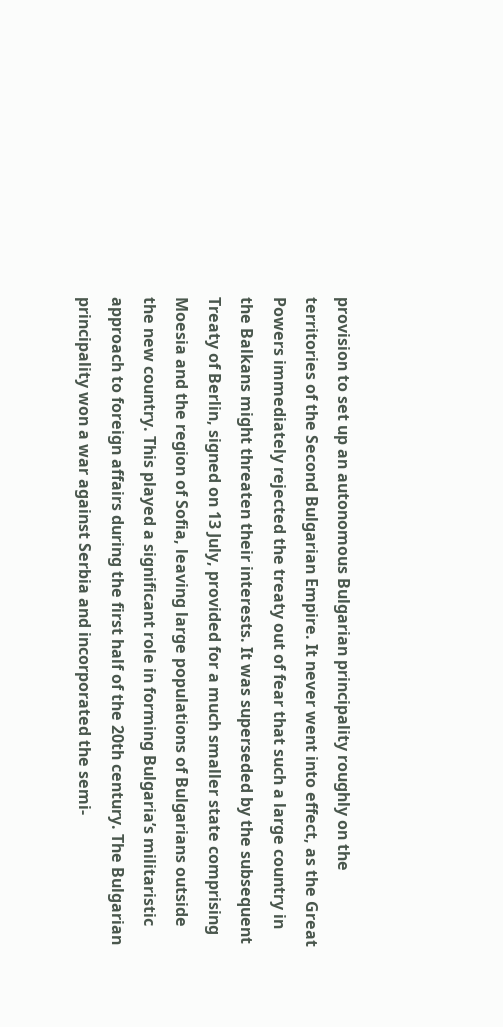provision to set up an autonomous Bulgarian principality roughly on the territories of the Second Bulgarian Empire. It never went into effect, as the Great Powers immediately rejected the treaty out of fear that such a large country in the Balkans might threaten their interests. It was superseded by the subsequent Treaty of Berlin, signed on 13 July, provided for a much smaller state comprising Moesia and the region of Sofia, leaving large populations of Bulgarians outside the new country. This played a significant role in forming Bulgaria’s militaristic approach to foreign affairs during the first half of the 20th century. The Bulgarian principality won a war against Serbia and incorporated the semi-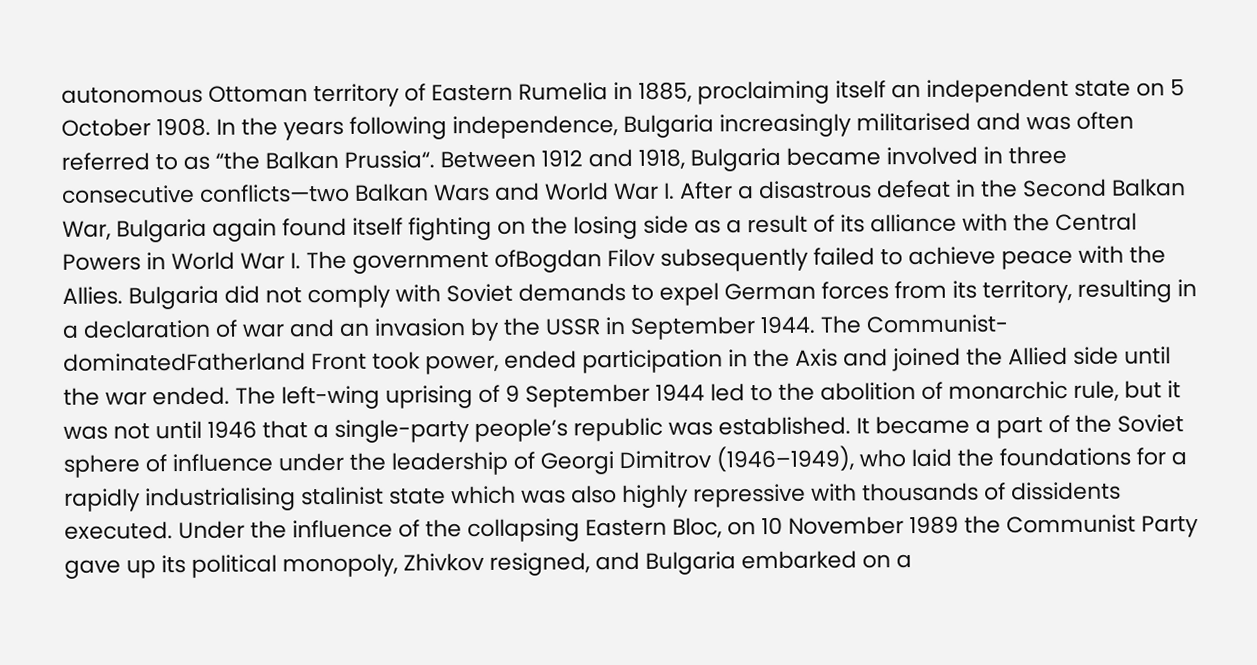autonomous Ottoman territory of Eastern Rumelia in 1885, proclaiming itself an independent state on 5 October 1908. In the years following independence, Bulgaria increasingly militarised and was often referred to as “the Balkan Prussia“. Between 1912 and 1918, Bulgaria became involved in three consecutive conflicts—two Balkan Wars and World War I. After a disastrous defeat in the Second Balkan War, Bulgaria again found itself fighting on the losing side as a result of its alliance with the Central Powers in World War I. The government ofBogdan Filov subsequently failed to achieve peace with the Allies. Bulgaria did not comply with Soviet demands to expel German forces from its territory, resulting in a declaration of war and an invasion by the USSR in September 1944. The Communist-dominatedFatherland Front took power, ended participation in the Axis and joined the Allied side until the war ended. The left-wing uprising of 9 September 1944 led to the abolition of monarchic rule, but it was not until 1946 that a single-party people’s republic was established. It became a part of the Soviet sphere of influence under the leadership of Georgi Dimitrov (1946–1949), who laid the foundations for a rapidly industrialising stalinist state which was also highly repressive with thousands of dissidents executed. Under the influence of the collapsing Eastern Bloc, on 10 November 1989 the Communist Party gave up its political monopoly, Zhivkov resigned, and Bulgaria embarked on a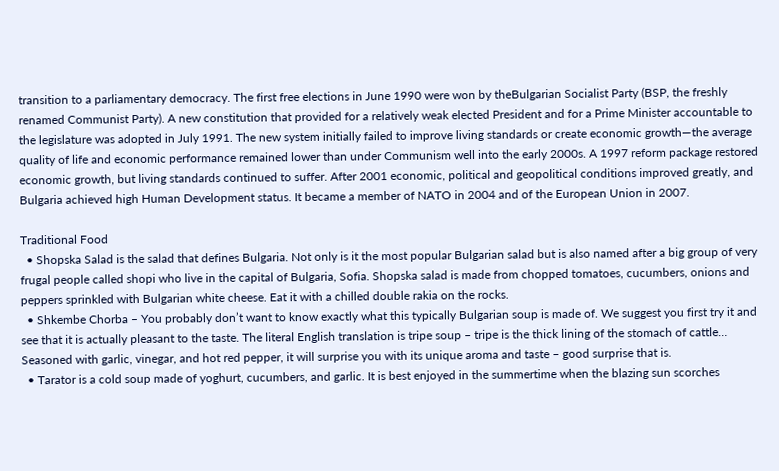transition to a parliamentary democracy. The first free elections in June 1990 were won by theBulgarian Socialist Party (BSP, the freshly renamed Communist Party). A new constitution that provided for a relatively weak elected President and for a Prime Minister accountable to the legislature was adopted in July 1991. The new system initially failed to improve living standards or create economic growth—the average quality of life and economic performance remained lower than under Communism well into the early 2000s. A 1997 reform package restored economic growth, but living standards continued to suffer. After 2001 economic, political and geopolitical conditions improved greatly, and Bulgaria achieved high Human Development status. It became a member of NATO in 2004 and of the European Union in 2007.

Traditional Food
  • Shopska Salad is the salad that defines Bulgaria. Not only is it the most popular Bulgarian salad but is also named after a big group of very frugal people called shopi who live in the capital of Bulgaria, Sofia. Shopska salad is made from chopped tomatoes, cucumbers, onions and peppers sprinkled with Bulgarian white cheese. Eat it with a chilled double rakia on the rocks.
  • Shkembe Chorba – You probably don’t want to know exactly what this typically Bulgarian soup is made of. We suggest you first try it and see that it is actually pleasant to the taste. The literal English translation is tripe soup – tripe is the thick lining of the stomach of cattle… Seasoned with garlic, vinegar, and hot red pepper, it will surprise you with its unique aroma and taste – good surprise that is.
  • Tarator is a cold soup made of yoghurt, cucumbers, and garlic. It is best enjoyed in the summertime when the blazing sun scorches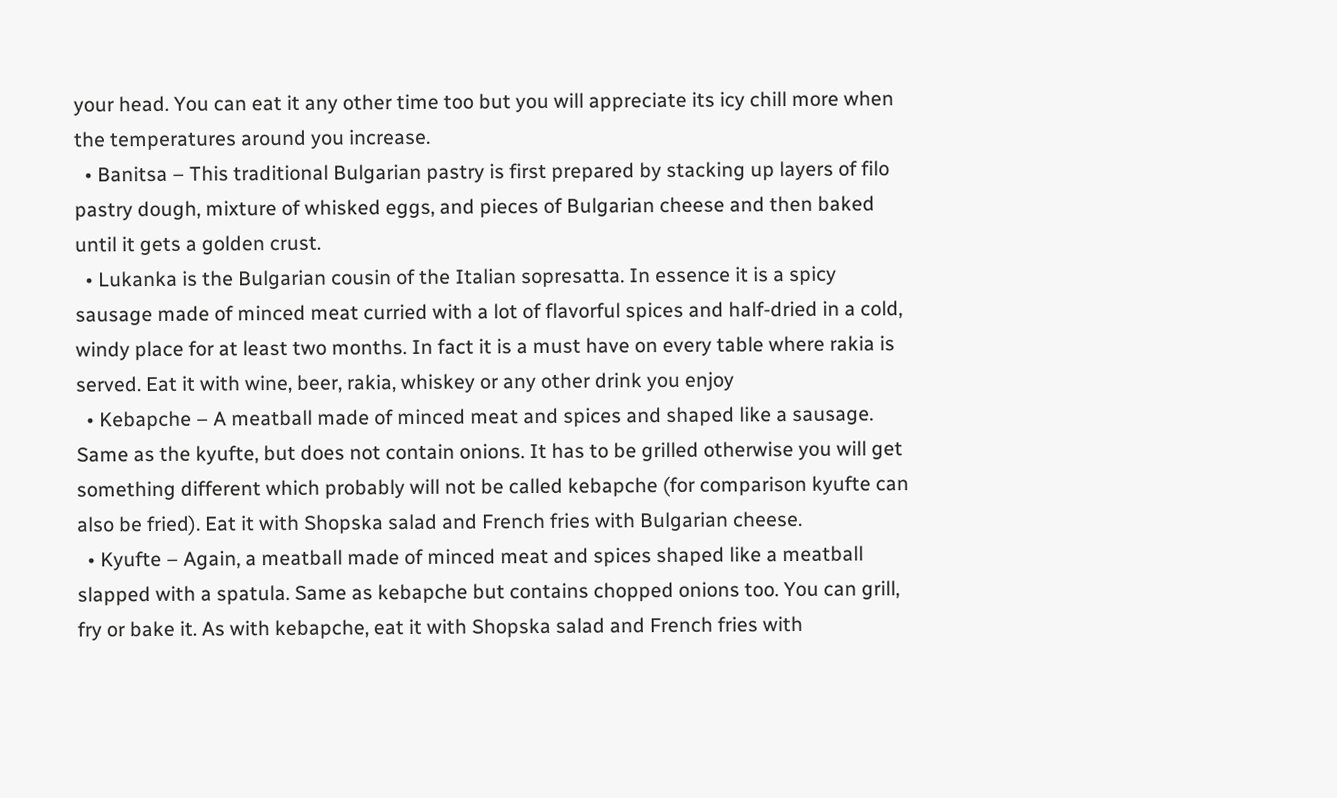your head. You can eat it any other time too but you will appreciate its icy chill more when the temperatures around you increase.
  • Banitsa – This traditional Bulgarian pastry is first prepared by stacking up layers of filo pastry dough, mixture of whisked eggs, and pieces of Bulgarian cheese and then baked until it gets a golden crust.
  • Lukanka is the Bulgarian cousin of the Italian sopresatta. In essence it is a spicy sausage made of minced meat curried with a lot of flavorful spices and half-dried in a cold, windy place for at least two months. In fact it is a must have on every table where rakia is served. Eat it with wine, beer, rakia, whiskey or any other drink you enjoy
  • Kebapche – A meatball made of minced meat and spices and shaped like a sausage. Same as the kyufte, but does not contain onions. It has to be grilled otherwise you will get something different which probably will not be called kebapche (for comparison kyufte can also be fried). Eat it with Shopska salad and French fries with Bulgarian cheese.
  • Kyufte – Again, a meatball made of minced meat and spices shaped like a meatball slapped with a spatula. Same as kebapche but contains chopped onions too. You can grill, fry or bake it. As with kebapche, eat it with Shopska salad and French fries with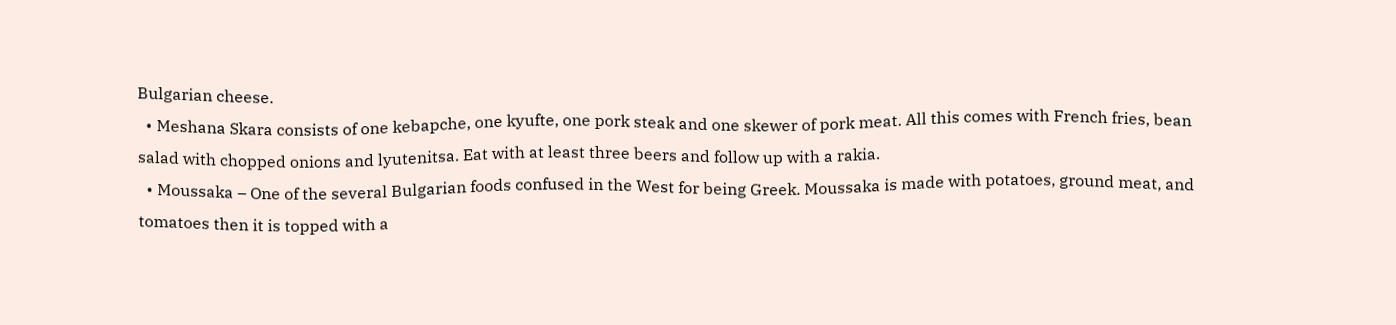Bulgarian cheese.
  • Meshana Skara consists of one kebapche, one kyufte, one pork steak and one skewer of pork meat. All this comes with French fries, bean salad with chopped onions and lyutenitsa. Eat with at least three beers and follow up with a rakia.
  • Moussaka – One of the several Bulgarian foods confused in the West for being Greek. Moussaka is made with potatoes, ground meat, and tomatoes then it is topped with a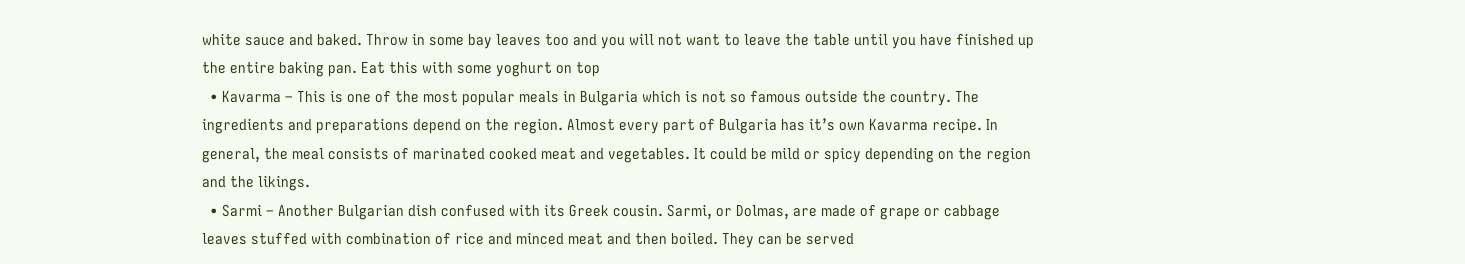white sauce and baked. Throw in some bay leaves too and you will not want to leave the table until you have finished up the entire baking pan. Eat this with some yoghurt on top
  • Kavarma – This is one of the most popular meals in Bulgaria which is not so famous outside the country. The ingredients and preparations depend on the region. Almost every part of Bulgaria has it’s own Kavarma recipe. In general, the meal consists of marinated cooked meat and vegetables. It could be mild or spicy depending on the region and the likings.
  • Sarmi – Another Bulgarian dish confused with its Greek cousin. Sarmi, or Dolmas, are made of grape or cabbage leaves stuffed with combination of rice and minced meat and then boiled. They can be served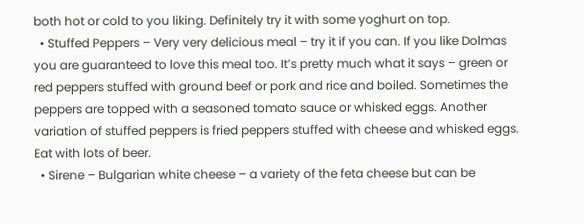both hot or cold to you liking. Definitely try it with some yoghurt on top.
  • Stuffed Peppers – Very very delicious meal – try it if you can. If you like Dolmas you are guaranteed to love this meal too. It’s pretty much what it says – green or red peppers stuffed with ground beef or pork and rice and boiled. Sometimes the peppers are topped with a seasoned tomato sauce or whisked eggs. Another variation of stuffed peppers is fried peppers stuffed with cheese and whisked eggs. Eat with lots of beer.
  • Sirene – Bulgarian white cheese – a variety of the feta cheese but can be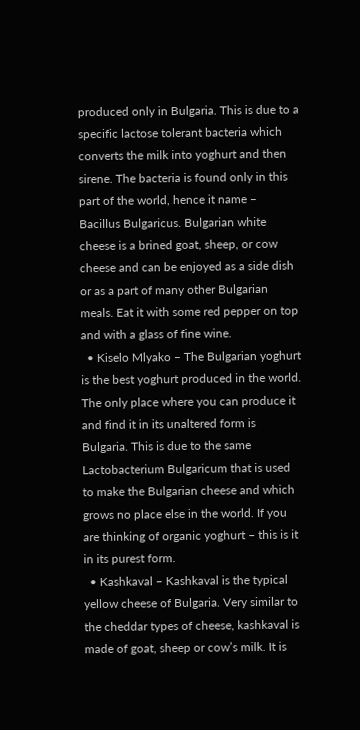produced only in Bulgaria. This is due to a specific lactose tolerant bacteria which converts the milk into yoghurt and then sirene. The bacteria is found only in this part of the world, hence it name – Bacillus Bulgaricus. Bulgarian white cheese is a brined goat, sheep, or cow cheese and can be enjoyed as a side dish or as a part of many other Bulgarian meals. Eat it with some red pepper on top and with a glass of fine wine.
  • Kiselo Mlyako – The Bulgarian yoghurt is the best yoghurt produced in the world. The only place where you can produce it and find it in its unaltered form is Bulgaria. This is due to the same Lactobacterium Bulgaricum that is used to make the Bulgarian cheese and which grows no place else in the world. If you are thinking of organic yoghurt – this is it in its purest form.
  • Kashkaval – Kashkaval is the typical yellow cheese of Bulgaria. Very similar to the cheddar types of cheese, kashkaval is made of goat, sheep or cow’s milk. It is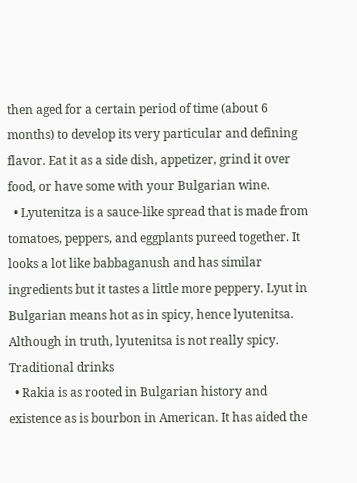then aged for a certain period of time (about 6 months) to develop its very particular and defining flavor. Eat it as a side dish, appetizer, grind it over food, or have some with your Bulgarian wine.
  • Lyutenitza is a sauce-like spread that is made from tomatoes, peppers, and eggplants pureed together. It looks a lot like babbaganush and has similar ingredients but it tastes a little more peppery. Lyut in Bulgarian means hot as in spicy, hence lyutenitsa. Although in truth, lyutenitsa is not really spicy.
Traditional drinks
  • Rakia is as rooted in Bulgarian history and existence as is bourbon in American. It has aided the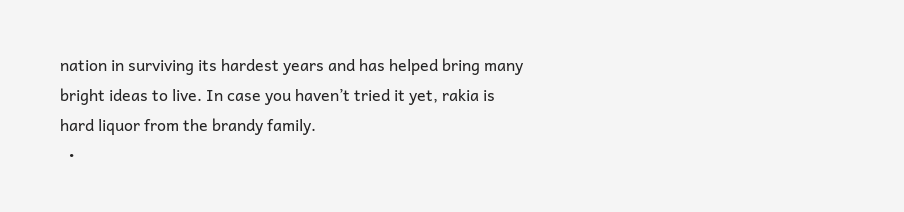nation in surviving its hardest years and has helped bring many bright ideas to live. In case you haven’t tried it yet, rakia is hard liquor from the brandy family.
  •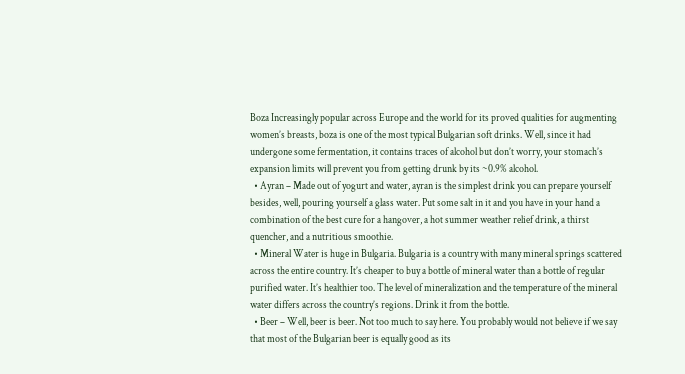Boza Increasingly popular across Europe and the world for its proved qualities for augmenting women’s breasts, boza is one of the most typical Bulgarian soft drinks. Well, since it had undergone some fermentation, it contains traces of alcohol but don’t worry, your stomach’s expansion limits will prevent you from getting drunk by its ~0.9% alcohol.
  • Ayran – Made out of yogurt and water, ayran is the simplest drink you can prepare yourself besides, well, pouring yourself a glass water. Put some salt in it and you have in your hand a combination of the best cure for a hangover, a hot summer weather relief drink, a thirst quencher, and a nutritious smoothie.
  • Mineral Water is huge in Bulgaria. Bulgaria is a country with many mineral springs scattered across the entire country. It’s cheaper to buy a bottle of mineral water than a bottle of regular purified water. It’s healthier too. The level of mineralization and the temperature of the mineral water differs across the country’s regions. Drink it from the bottle.
  • Beer – Well, beer is beer. Not too much to say here. You probably would not believe if we say that most of the Bulgarian beer is equally good as its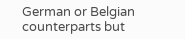German or Belgian counterparts but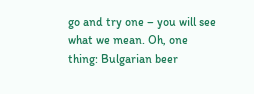go and try one – you will see what we mean. Oh, one thing: Bulgarian beer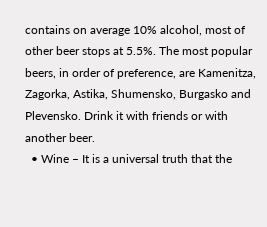contains on average 10% alcohol, most of other beer stops at 5.5%. The most popular beers, in order of preference, are Kamenitza, Zagorka, Astika, Shumensko, Burgasko and Plevensko. Drink it with friends or with another beer.
  • Wine – It is a universal truth that the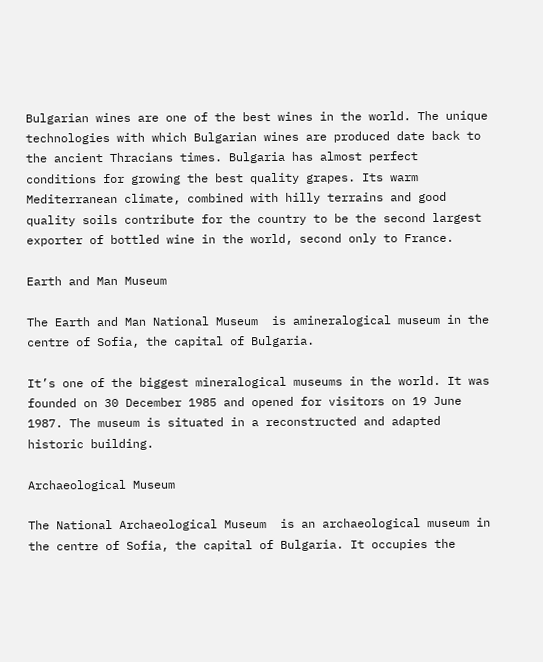Bulgarian wines are one of the best wines in the world. The unique technologies with which Bulgarian wines are produced date back to the ancient Thracians times. Bulgaria has almost perfect conditions for growing the best quality grapes. Its warm Mediterranean climate, combined with hilly terrains and good quality soils contribute for the country to be the second largest exporter of bottled wine in the world, second only to France.

Earth and Man Museum

The Earth and Man National Museum  is amineralogical museum in the centre of Sofia, the capital of Bulgaria.

It’s one of the biggest mineralogical museums in the world. It was founded on 30 December 1985 and opened for visitors on 19 June 1987. The museum is situated in a reconstructed and adapted historic building.

Archaeological Museum

The National Archaeological Museum  is an archaeological museum in the centre of Sofia, the capital of Bulgaria. It occupies the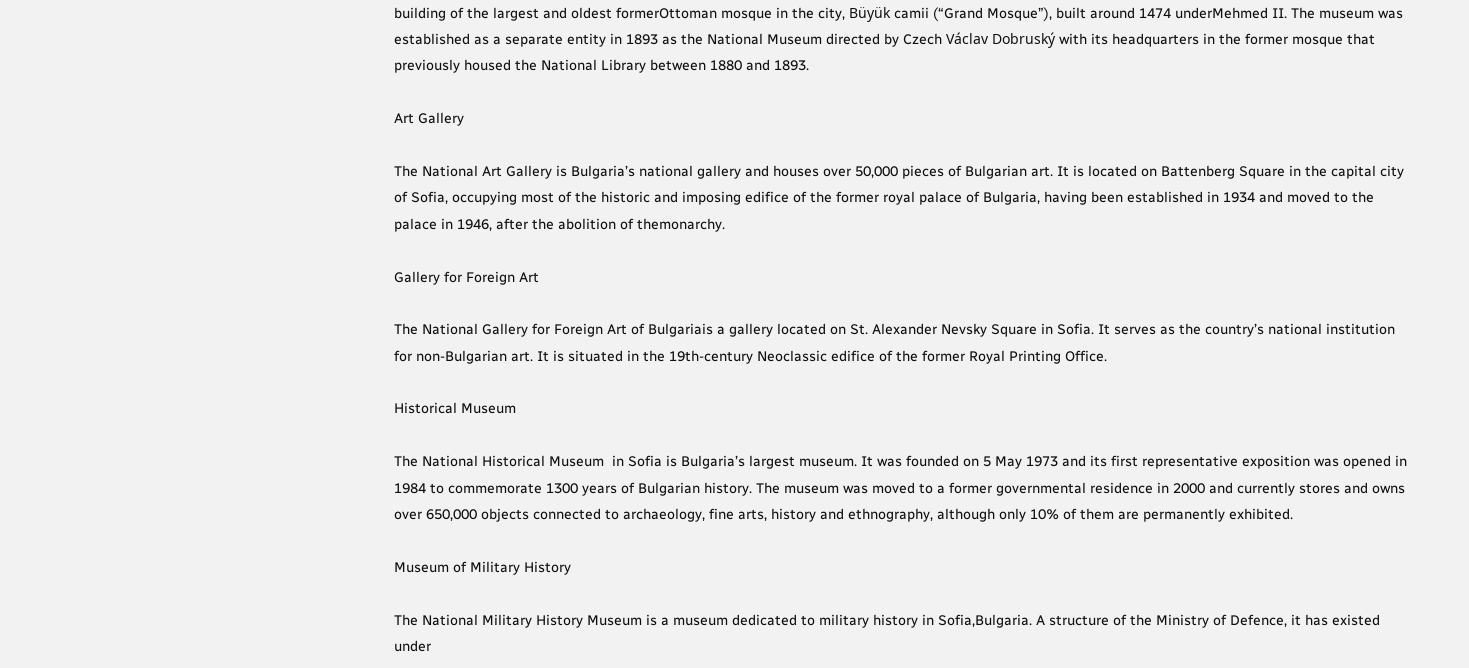building of the largest and oldest formerOttoman mosque in the city, Büyük camii (“Grand Mosque”), built around 1474 underMehmed II. The museum was established as a separate entity in 1893 as the National Museum directed by Czech Václav Dobruský with its headquarters in the former mosque that previously housed the National Library between 1880 and 1893.

Art Gallery

The National Art Gallery is Bulgaria’s national gallery and houses over 50,000 pieces of Bulgarian art. It is located on Battenberg Square in the capital city of Sofia, occupying most of the historic and imposing edifice of the former royal palace of Bulgaria, having been established in 1934 and moved to the palace in 1946, after the abolition of themonarchy.

Gallery for Foreign Art

The National Gallery for Foreign Art of Bulgariais a gallery located on St. Alexander Nevsky Square in Sofia. It serves as the country’s national institution for non-Bulgarian art. It is situated in the 19th-century Neoclassic edifice of the former Royal Printing Office.

Historical Museum

The National Historical Museum  in Sofia is Bulgaria’s largest museum. It was founded on 5 May 1973 and its first representative exposition was opened in 1984 to commemorate 1300 years of Bulgarian history. The museum was moved to a former governmental residence in 2000 and currently stores and owns over 650,000 objects connected to archaeology, fine arts, history and ethnography, although only 10% of them are permanently exhibited.

Museum of Military History

The National Military History Museum is a museum dedicated to military history in Sofia,Bulgaria. A structure of the Ministry of Defence, it has existed under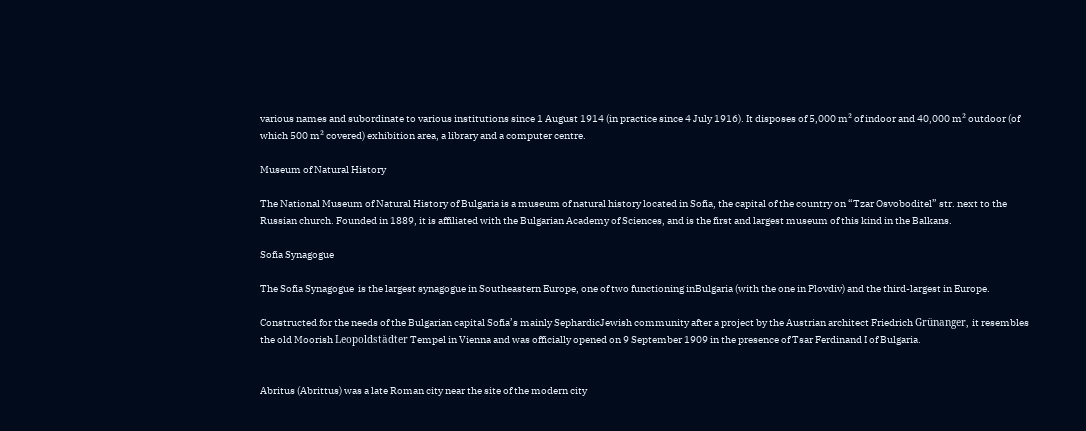various names and subordinate to various institutions since 1 August 1914 (in practice since 4 July 1916). It disposes of 5,000 m² of indoor and 40,000 m² outdoor (of which 500 m² covered) exhibition area, a library and a computer centre.

Museum of Natural History

The National Museum of Natural History of Bulgaria is a museum of natural history located in Sofia, the capital of the country on “Tzar Osvoboditel” str. next to the Russian church. Founded in 1889, it is affiliated with the Bulgarian Academy of Sciences, and is the first and largest museum of this kind in the Balkans.

Sofia Synagogue

The Sofia Synagogue  is the largest synagogue in Southeastern Europe, one of two functioning inBulgaria (with the one in Plovdiv) and the third-largest in Europe.

Constructed for the needs of the Bulgarian capital Sofia’s mainly SephardicJewish community after a project by the Austrian architect Friedrich Grünanger, it resembles the old Moorish Leopoldstädter Tempel in Vienna and was officially opened on 9 September 1909 in the presence of Tsar Ferdinand I of Bulgaria.


Abritus (Abrittus) was a late Roman city near the site of the modern city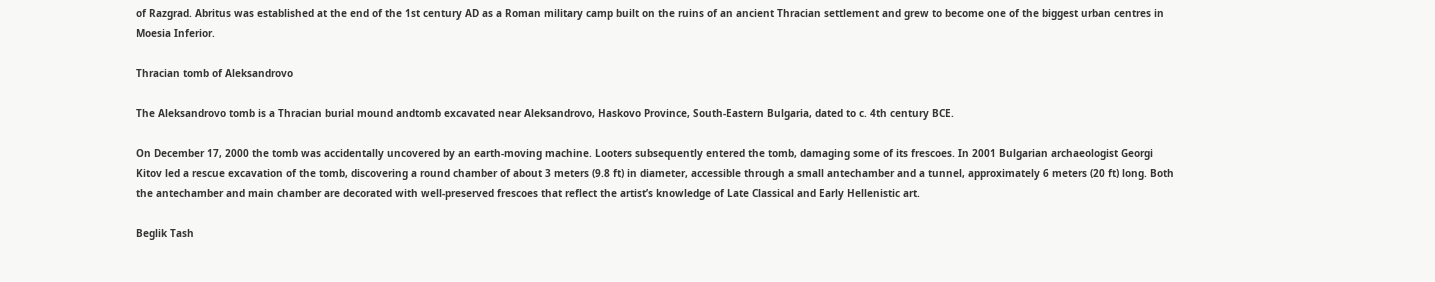of Razgrad. Abritus was established at the end of the 1st century AD as a Roman military camp built on the ruins of an ancient Thracian settlement and grew to become one of the biggest urban centres in Moesia Inferior.

Thracian tomb of Aleksandrovo

The Aleksandrovo tomb is a Thracian burial mound andtomb excavated near Aleksandrovo, Haskovo Province, South-Eastern Bulgaria, dated to c. 4th century BCE.

On December 17, 2000 the tomb was accidentally uncovered by an earth-moving machine. Looters subsequently entered the tomb, damaging some of its frescoes. In 2001 Bulgarian archaeologist Georgi Kitov led a rescue excavation of the tomb, discovering a round chamber of about 3 meters (9.8 ft) in diameter, accessible through a small antechamber and a tunnel, approximately 6 meters (20 ft) long. Both the antechamber and main chamber are decorated with well-preserved frescoes that reflect the artist’s knowledge of Late Classical and Early Hellenistic art.

Beglik Tash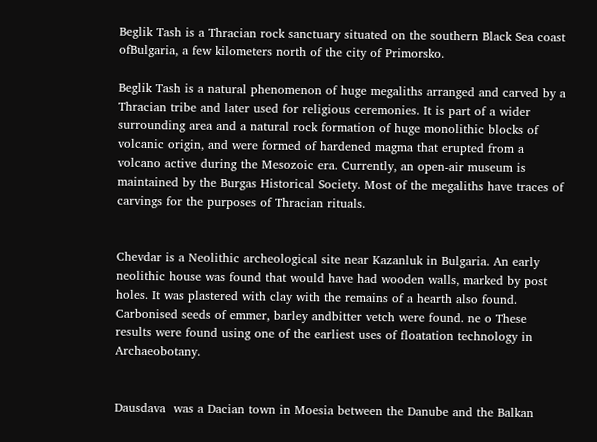Beglik Tash is a Thracian rock sanctuary situated on the southern Black Sea coast ofBulgaria, a few kilometers north of the city of Primorsko.

Beglik Tash is a natural phenomenon of huge megaliths arranged and carved by a Thracian tribe and later used for religious ceremonies. It is part of a wider surrounding area and a natural rock formation of huge monolithic blocks of volcanic origin, and were formed of hardened magma that erupted from a volcano active during the Mesozoic era. Currently, an open-air museum is maintained by the Burgas Historical Society. Most of the megaliths have traces of carvings for the purposes of Thracian rituals.


Chevdar is a Neolithic archeological site near Kazanluk in Bulgaria. An early neolithic house was found that would have had wooden walls, marked by post holes. It was plastered with clay with the remains of a hearth also found. Carbonised seeds of emmer, barley andbitter vetch were found. ne o These results were found using one of the earliest uses of floatation technology in Archaeobotany.


Dausdava  was a Dacian town in Moesia between the Danube and the Balkan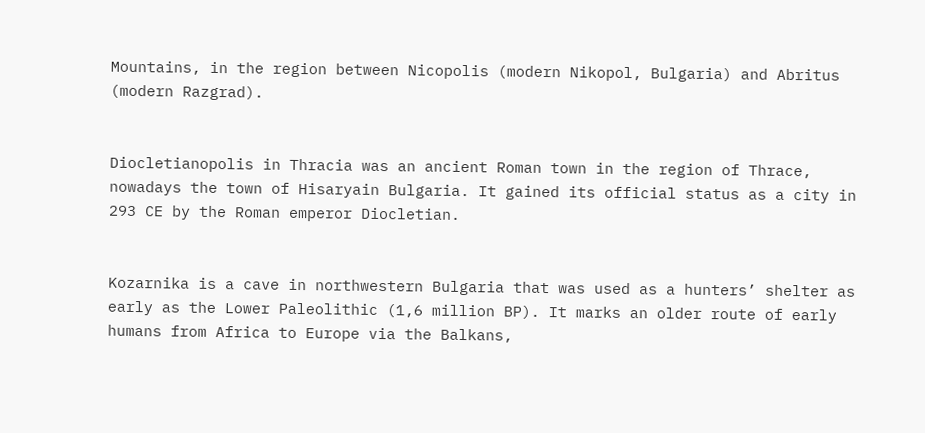Mountains, in the region between Nicopolis (modern Nikopol, Bulgaria) and Abritus (modern Razgrad).


Diocletianopolis in Thracia was an ancient Roman town in the region of Thrace, nowadays the town of Hisaryain Bulgaria. It gained its official status as a city in 293 CE by the Roman emperor Diocletian.


Kozarnika is a cave in northwestern Bulgaria that was used as a hunters’ shelter as early as the Lower Paleolithic (1,6 million BP). It marks an older route of early humans from Africa to Europe via the Balkans,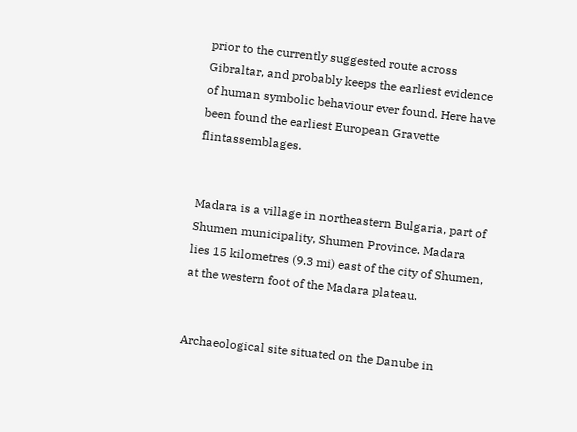prior to the currently suggested route across Gibraltar, and probably keeps the earliest evidence of human symbolic behaviour ever found. Here have been found the earliest European Gravette flintassemblages.


Madara is a village in northeastern Bulgaria, part of Shumen municipality, Shumen Province. Madara lies 15 kilometres (9.3 mi) east of the city of Shumen, at the western foot of the Madara plateau.


Archaeological site situated on the Danube in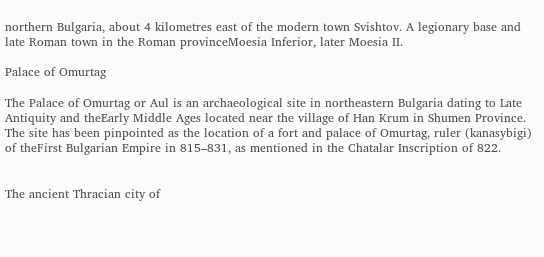northern Bulgaria, about 4 kilometres east of the modern town Svishtov. A legionary base and late Roman town in the Roman provinceMoesia Inferior, later Moesia II.

Palace of Omurtag

The Palace of Omurtag or Aul is an archaeological site in northeastern Bulgaria dating to Late Antiquity and theEarly Middle Ages located near the village of Han Krum in Shumen Province. The site has been pinpointed as the location of a fort and palace of Omurtag, ruler (kanasybigi) of theFirst Bulgarian Empire in 815–831, as mentioned in the Chatalar Inscription of 822.


The ancient Thracian city of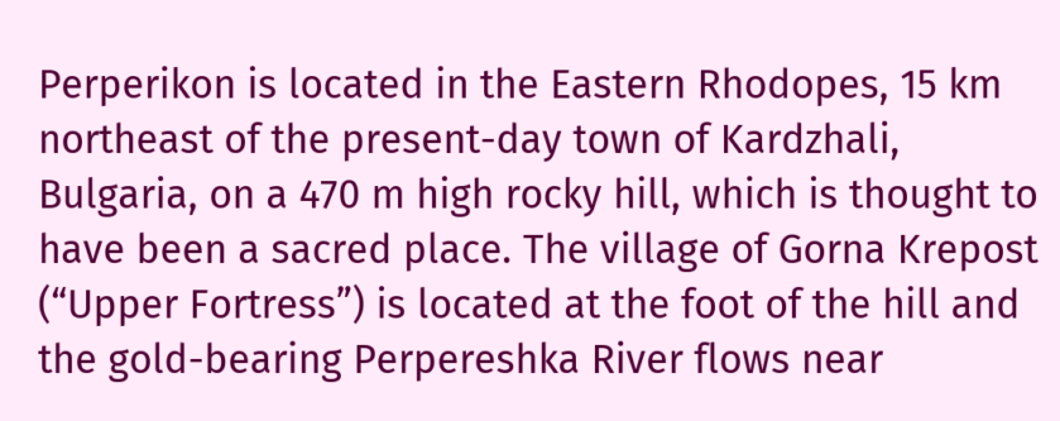Perperikon is located in the Eastern Rhodopes, 15 km northeast of the present-day town of Kardzhali, Bulgaria, on a 470 m high rocky hill, which is thought to have been a sacred place. The village of Gorna Krepost (“Upper Fortress”) is located at the foot of the hill and the gold-bearing Perpereshka River flows near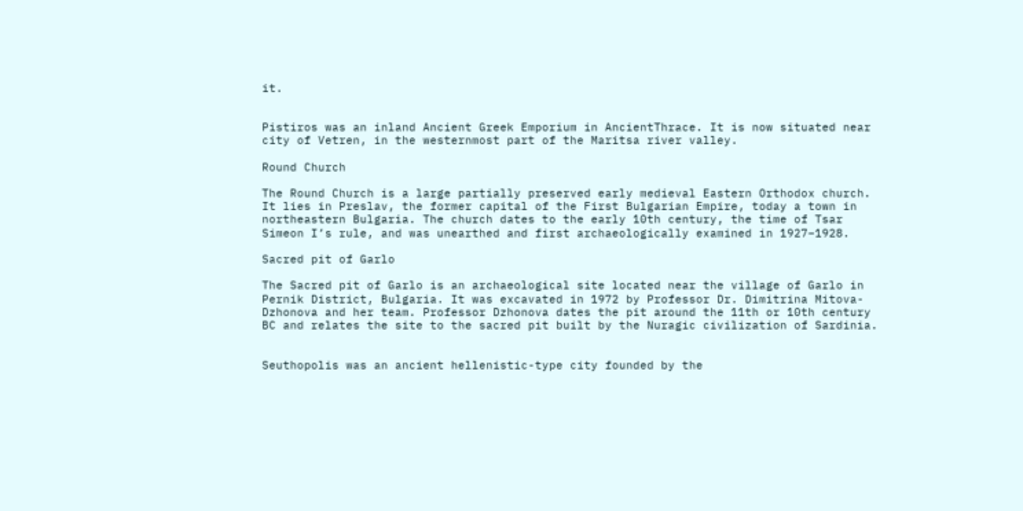it.


Pistiros was an inland Ancient Greek Emporium in AncientThrace. It is now situated near city of Vetren, in the westernmost part of the Maritsa river valley.

Round Church

The Round Church is a large partially preserved early medieval Eastern Orthodox church. It lies in Preslav, the former capital of the First Bulgarian Empire, today a town in northeastern Bulgaria. The church dates to the early 10th century, the time of Tsar Simeon I’s rule, and was unearthed and first archaeologically examined in 1927–1928.

Sacred pit of Garlo

The Sacred pit of Garlo is an archaeological site located near the village of Garlo in Pernik District, Bulgaria. It was excavated in 1972 by Professor Dr. Dimitrina Mitova-Dzhonova and her team. Professor Dzhonova dates the pit around the 11th or 10th century BC and relates the site to the sacred pit built by the Nuragic civilization of Sardinia.


Seuthopolis was an ancient hellenistic-type city founded by the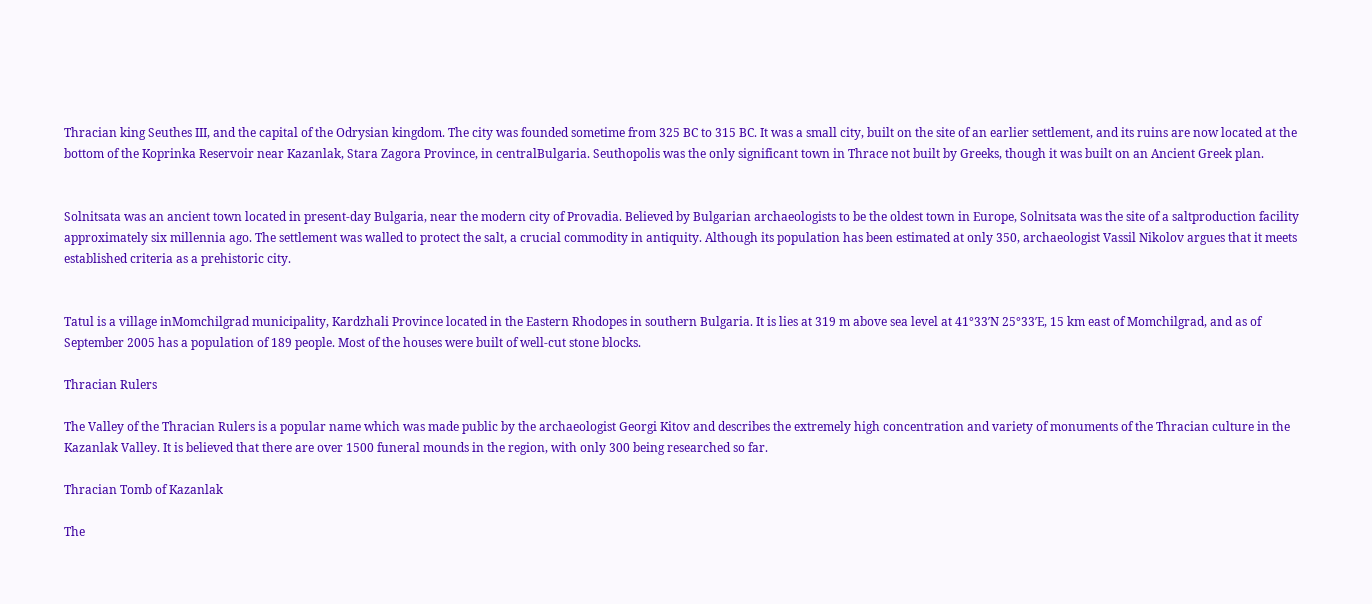Thracian king Seuthes III, and the capital of the Odrysian kingdom. The city was founded sometime from 325 BC to 315 BC. It was a small city, built on the site of an earlier settlement, and its ruins are now located at the bottom of the Koprinka Reservoir near Kazanlak, Stara Zagora Province, in centralBulgaria. Seuthopolis was the only significant town in Thrace not built by Greeks, though it was built on an Ancient Greek plan.


Solnitsata was an ancient town located in present-day Bulgaria, near the modern city of Provadia. Believed by Bulgarian archaeologists to be the oldest town in Europe, Solnitsata was the site of a saltproduction facility approximately six millennia ago. The settlement was walled to protect the salt, a crucial commodity in antiquity. Although its population has been estimated at only 350, archaeologist Vassil Nikolov argues that it meets established criteria as a prehistoric city.


Tatul is a village inMomchilgrad municipality, Kardzhali Province located in the Eastern Rhodopes in southern Bulgaria. It is lies at 319 m above sea level at 41°33′N 25°33′E, 15 km east of Momchilgrad, and as of September 2005 has a population of 189 people. Most of the houses were built of well-cut stone blocks.

Thracian Rulers

The Valley of the Thracian Rulers is a popular name which was made public by the archaeologist Georgi Kitov and describes the extremely high concentration and variety of monuments of the Thracian culture in the Kazanlak Valley. It is believed that there are over 1500 funeral mounds in the region, with only 300 being researched so far.

Thracian Tomb of Kazanlak

The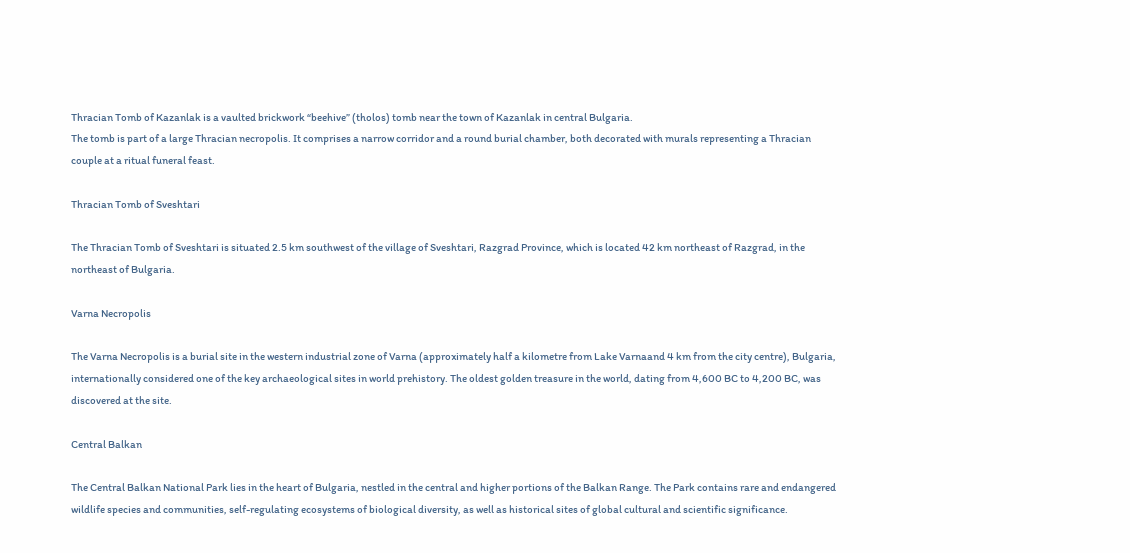Thracian Tomb of Kazanlak is a vaulted brickwork “beehive” (tholos) tomb near the town of Kazanlak in central Bulgaria.
The tomb is part of a large Thracian necropolis. It comprises a narrow corridor and a round burial chamber, both decorated with murals representing a Thracian couple at a ritual funeral feast.

Thracian Tomb of Sveshtari

The Thracian Tomb of Sveshtari is situated 2.5 km southwest of the village of Sveshtari, Razgrad Province, which is located 42 km northeast of Razgrad, in the northeast of Bulgaria.

Varna Necropolis

The Varna Necropolis is a burial site in the western industrial zone of Varna (approximately half a kilometre from Lake Varnaand 4 km from the city centre), Bulgaria, internationally considered one of the key archaeological sites in world prehistory. The oldest golden treasure in the world, dating from 4,600 BC to 4,200 BC, was discovered at the site.

Central Balkan

The Central Balkan National Park lies in the heart of Bulgaria, nestled in the central and higher portions of the Balkan Range. The Park contains rare and endangered wildlife species and communities, self-regulating ecosystems of biological diversity, as well as historical sites of global cultural and scientific significance.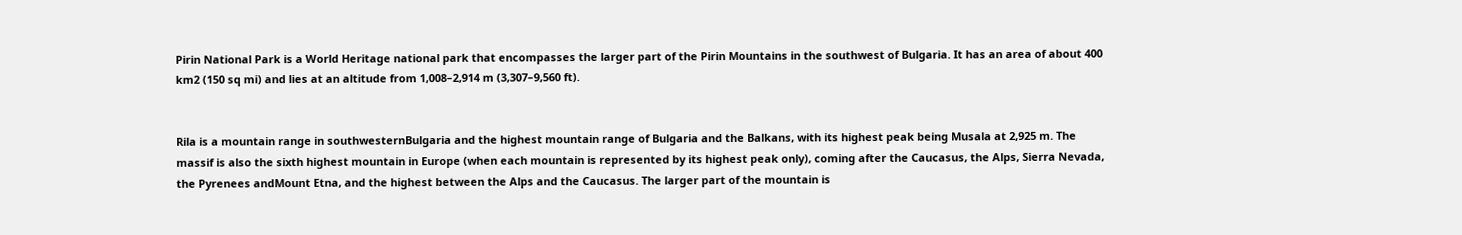Pirin National Park is a World Heritage national park that encompasses the larger part of the Pirin Mountains in the southwest of Bulgaria. It has an area of about 400 km2 (150 sq mi) and lies at an altitude from 1,008–2,914 m (3,307–9,560 ft).


Rila is a mountain range in southwesternBulgaria and the highest mountain range of Bulgaria and the Balkans, with its highest peak being Musala at 2,925 m. The massif is also the sixth highest mountain in Europe (when each mountain is represented by its highest peak only), coming after the Caucasus, the Alps, Sierra Nevada, the Pyrenees andMount Etna, and the highest between the Alps and the Caucasus. The larger part of the mountain is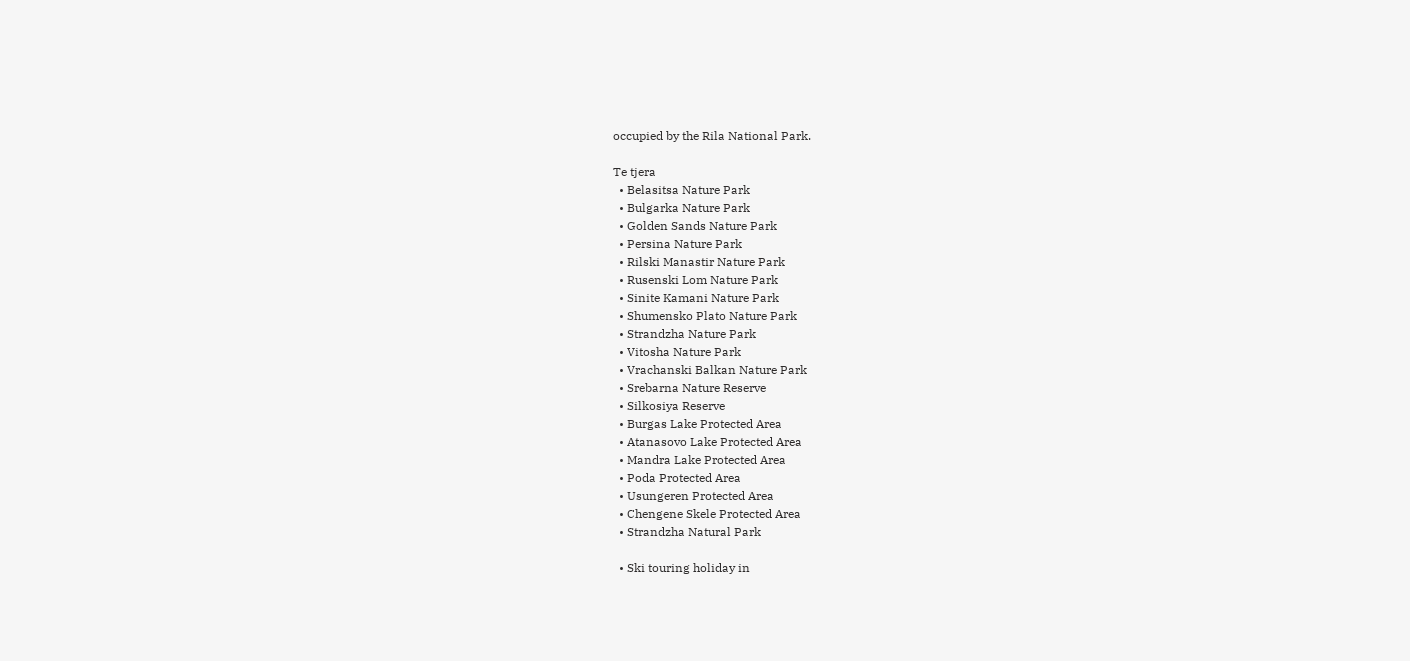occupied by the Rila National Park.

Te tjera
  • Belasitsa Nature Park
  • Bulgarka Nature Park
  • Golden Sands Nature Park
  • Persina Nature Park
  • Rilski Manastir Nature Park
  • Rusenski Lom Nature Park
  • Sinite Kamani Nature Park
  • Shumensko Plato Nature Park
  • Strandzha Nature Park
  • Vitosha Nature Park
  • Vrachanski Balkan Nature Park
  • Srebarna Nature Reserve
  • Silkosiya Reserve
  • Burgas Lake Protected Area
  • Atanasovo Lake Protected Area
  • Mandra Lake Protected Area
  • Poda Protected Area
  • Usungeren Protected Area
  • Chengene Skele Protected Area
  • Strandzha Natural Park

  • Ski touring holiday in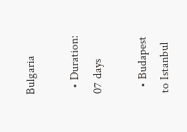Bulgaria

  • Duration: 07 days

  • Budapest to Istanbul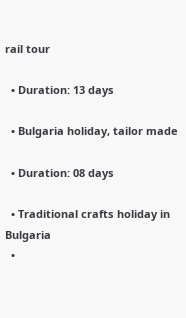rail tour

  • Duration: 13 days

  • Bulgaria holiday, tailor made

  • Duration: 08 days

  • Traditional crafts holiday in Bulgaria
  •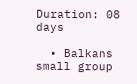Duration: 08 days

  • Balkans small group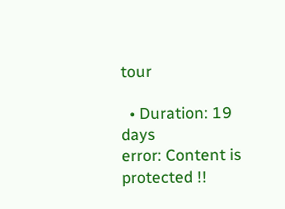tour

  • Duration: 19 days
error: Content is protected !!